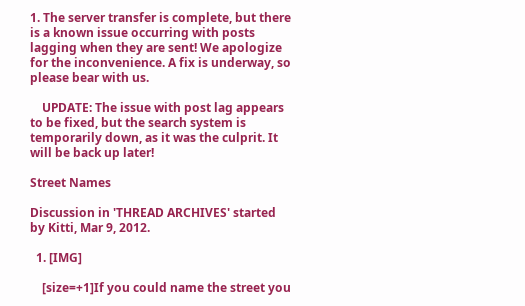1. The server transfer is complete, but there is a known issue occurring with posts lagging when they are sent! We apologize for the inconvenience. A fix is underway, so please bear with us.

    UPDATE: The issue with post lag appears to be fixed, but the search system is temporarily down, as it was the culprit. It will be back up later!

Street Names

Discussion in 'THREAD ARCHIVES' started by Kitti, Mar 9, 2012.

  1. [IMG]

    [size=+1]If you could name the street you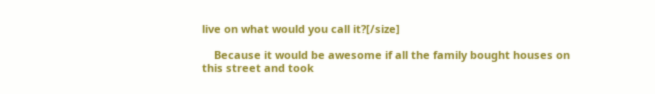live on what would you call it?[/size]

    Because it would be awesome if all the family bought houses on this street and took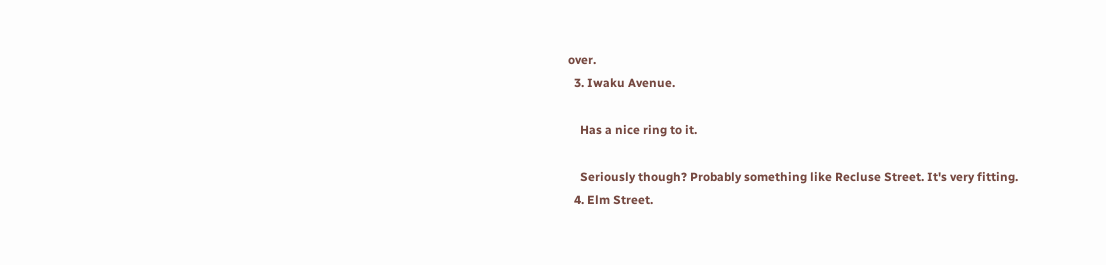over.
  3. Iwaku Avenue.

    Has a nice ring to it.

    Seriously though? Probably something like Recluse Street. It's very fitting.
  4. Elm Street.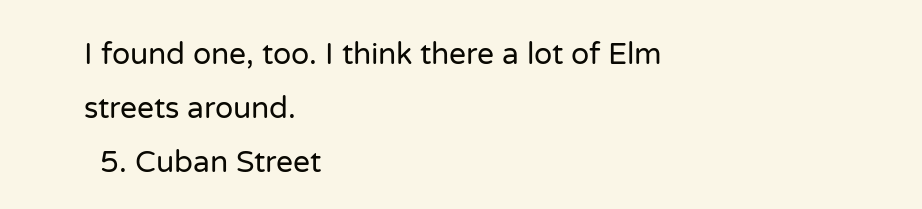I found one, too. I think there a lot of Elm streets around.
  5. Cuban Street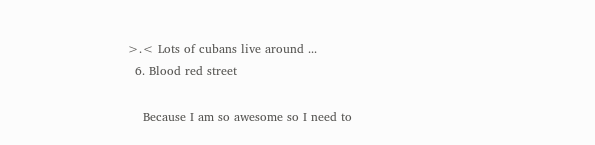>.< Lots of cubans live around ...
  6. Blood red street

    Because I am so awesome so I need to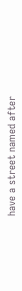have a street named after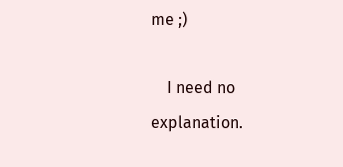me ;)

    I need no explanation.